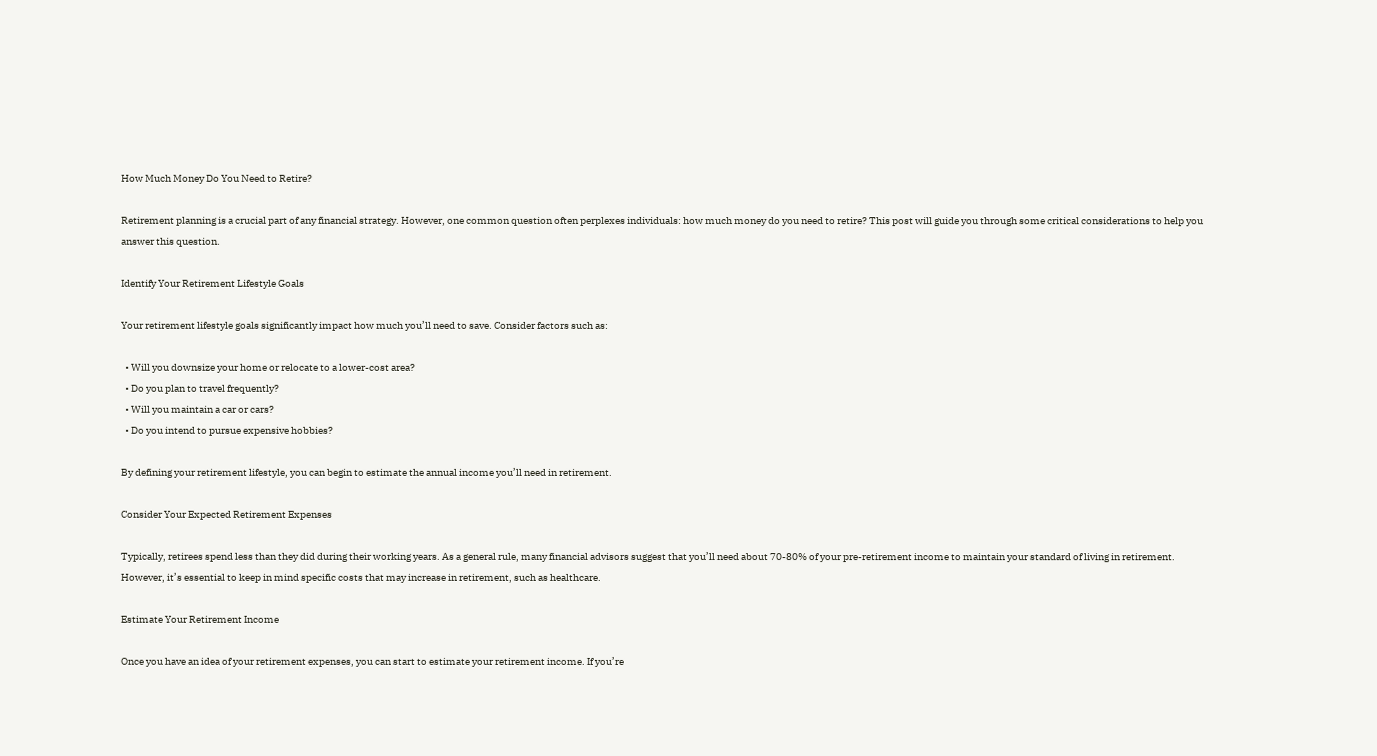How Much Money Do You Need to Retire?

Retirement planning is a crucial part of any financial strategy. However, one common question often perplexes individuals: how much money do you need to retire? This post will guide you through some critical considerations to help you answer this question.

Identify Your Retirement Lifestyle Goals

Your retirement lifestyle goals significantly impact how much you’ll need to save. Consider factors such as:

  • Will you downsize your home or relocate to a lower-cost area?
  • Do you plan to travel frequently?
  • Will you maintain a car or cars?
  • Do you intend to pursue expensive hobbies?

By defining your retirement lifestyle, you can begin to estimate the annual income you’ll need in retirement.

Consider Your Expected Retirement Expenses

Typically, retirees spend less than they did during their working years. As a general rule, many financial advisors suggest that you’ll need about 70-80% of your pre-retirement income to maintain your standard of living in retirement. However, it’s essential to keep in mind specific costs that may increase in retirement, such as healthcare.

Estimate Your Retirement Income

Once you have an idea of your retirement expenses, you can start to estimate your retirement income. If you’re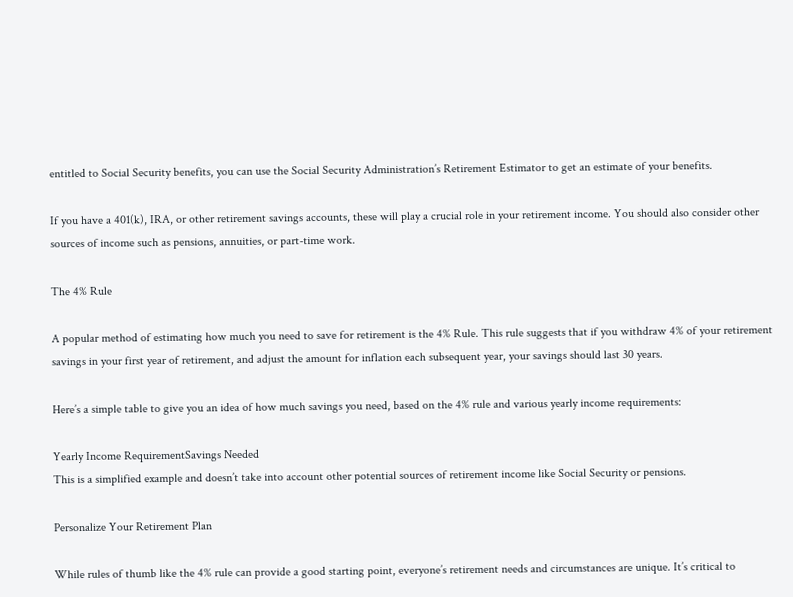entitled to Social Security benefits, you can use the Social Security Administration’s Retirement Estimator to get an estimate of your benefits.

If you have a 401(k), IRA, or other retirement savings accounts, these will play a crucial role in your retirement income. You should also consider other sources of income such as pensions, annuities, or part-time work.

The 4% Rule

A popular method of estimating how much you need to save for retirement is the 4% Rule. This rule suggests that if you withdraw 4% of your retirement savings in your first year of retirement, and adjust the amount for inflation each subsequent year, your savings should last 30 years.

Here’s a simple table to give you an idea of how much savings you need, based on the 4% rule and various yearly income requirements:

Yearly Income RequirementSavings Needed
This is a simplified example and doesn’t take into account other potential sources of retirement income like Social Security or pensions.

Personalize Your Retirement Plan

While rules of thumb like the 4% rule can provide a good starting point, everyone’s retirement needs and circumstances are unique. It’s critical to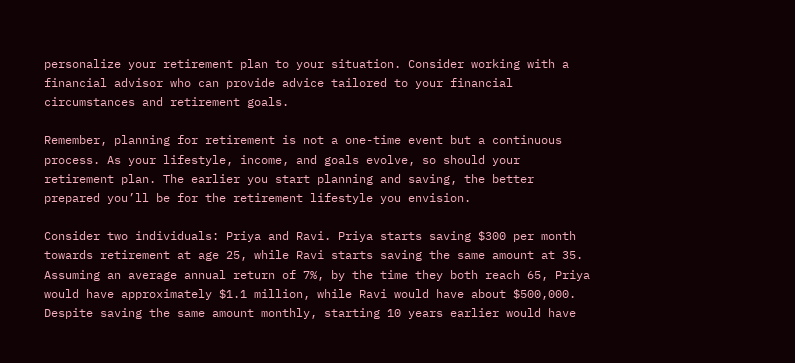personalize your retirement plan to your situation. Consider working with a financial advisor who can provide advice tailored to your financial circumstances and retirement goals.

Remember, planning for retirement is not a one-time event but a continuous process. As your lifestyle, income, and goals evolve, so should your retirement plan. The earlier you start planning and saving, the better prepared you’ll be for the retirement lifestyle you envision.

Consider two individuals: Priya and Ravi. Priya starts saving $300 per month towards retirement at age 25, while Ravi starts saving the same amount at 35. Assuming an average annual return of 7%, by the time they both reach 65, Priya would have approximately $1.1 million, while Ravi would have about $500,000. Despite saving the same amount monthly, starting 10 years earlier would have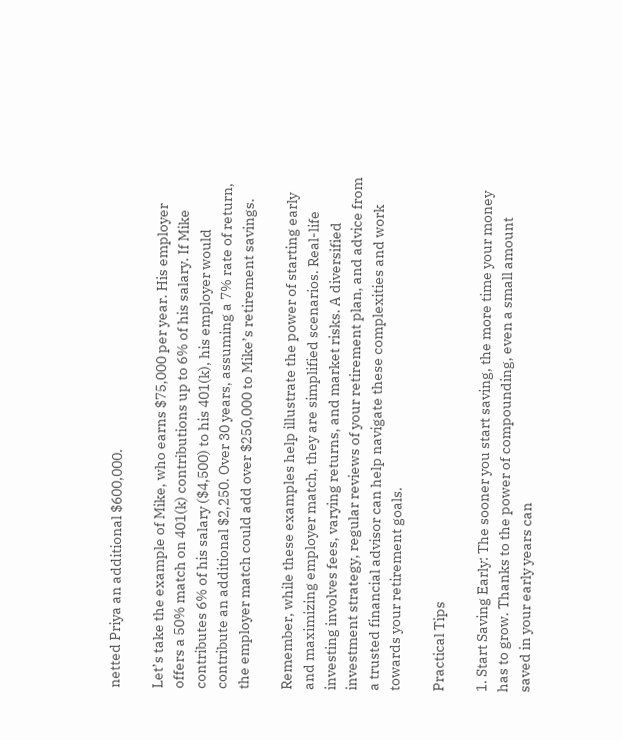netted Priya an additional $600,000.

Let’s take the example of Mike, who earns $75,000 per year. His employer offers a 50% match on 401(k) contributions up to 6% of his salary. If Mike contributes 6% of his salary ($4,500) to his 401(k), his employer would contribute an additional $2,250. Over 30 years, assuming a 7% rate of return, the employer match could add over $250,000 to Mike’s retirement savings.

Remember, while these examples help illustrate the power of starting early and maximizing employer match, they are simplified scenarios. Real-life investing involves fees, varying returns, and market risks. A diversified investment strategy, regular reviews of your retirement plan, and advice from a trusted financial advisor can help navigate these complexities and work towards your retirement goals.

Practical Tips

1. Start Saving Early: The sooner you start saving, the more time your money has to grow. Thanks to the power of compounding, even a small amount saved in your early years can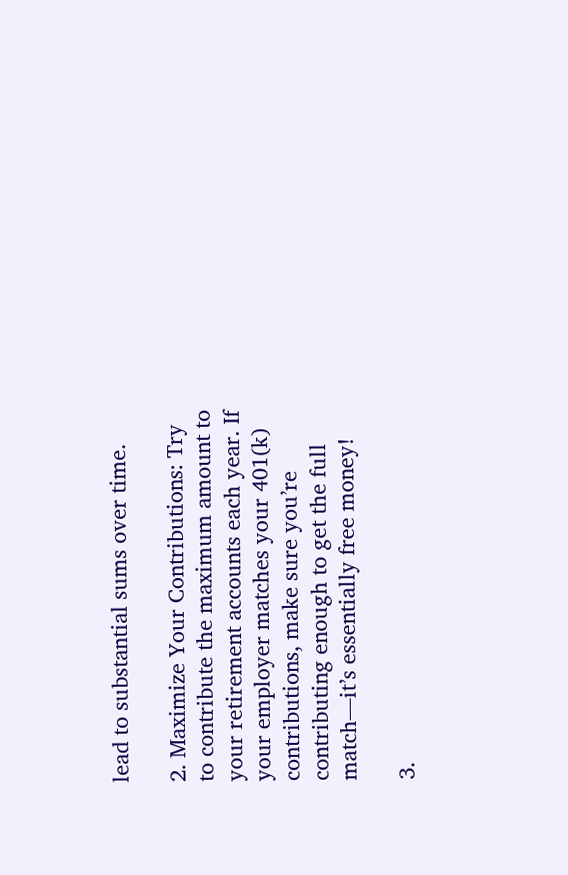lead to substantial sums over time.

2. Maximize Your Contributions: Try to contribute the maximum amount to your retirement accounts each year. If your employer matches your 401(k) contributions, make sure you’re contributing enough to get the full match—it’s essentially free money!

3.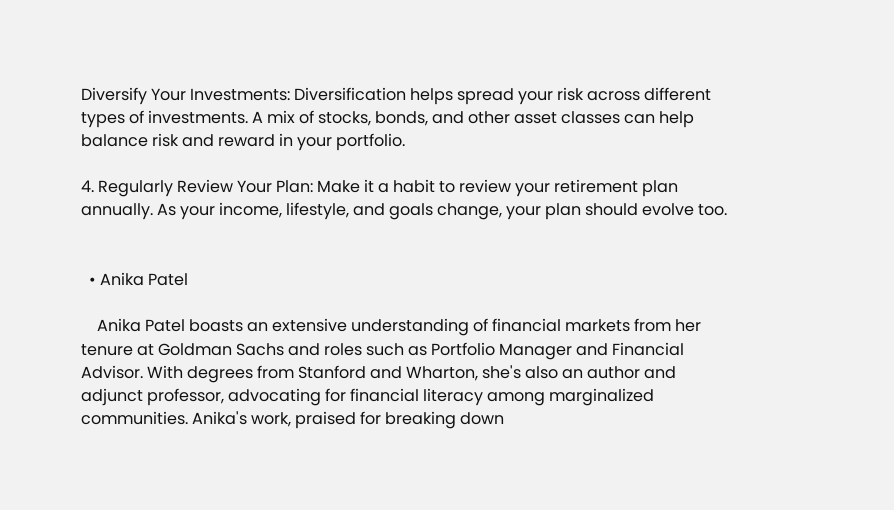Diversify Your Investments: Diversification helps spread your risk across different types of investments. A mix of stocks, bonds, and other asset classes can help balance risk and reward in your portfolio.

4. Regularly Review Your Plan: Make it a habit to review your retirement plan annually. As your income, lifestyle, and goals change, your plan should evolve too.


  • Anika Patel

    Anika Patel boasts an extensive understanding of financial markets from her tenure at Goldman Sachs and roles such as Portfolio Manager and Financial Advisor. With degrees from Stanford and Wharton, she's also an author and adjunct professor, advocating for financial literacy among marginalized communities. Anika's work, praised for breaking down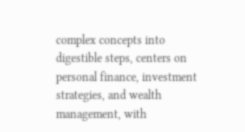complex concepts into digestible steps, centers on personal finance, investment strategies, and wealth management, with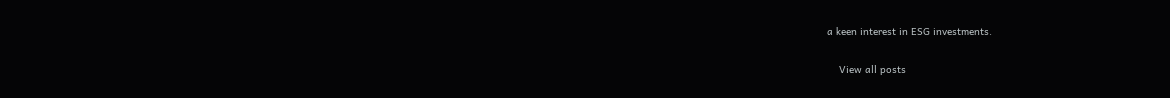a keen interest in ESG investments.

    View all posts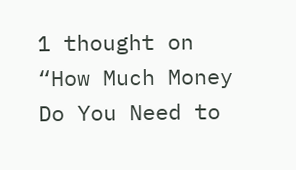1 thought on “How Much Money Do You Need to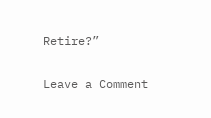Retire?”

Leave a Comment